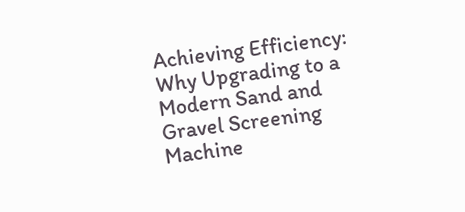Achieving Efficiency: Why Upgrading to a Modern Sand and Gravel Screening Machine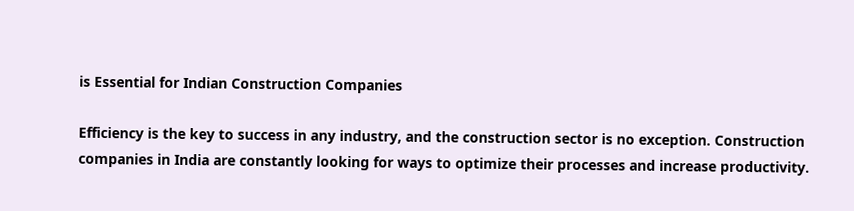is Essential for Indian Construction Companies

Efficiency is the key to success in any industry, and the construction sector is no exception. Construction companies in India are constantly looking for ways to optimize their processes and increase productivity.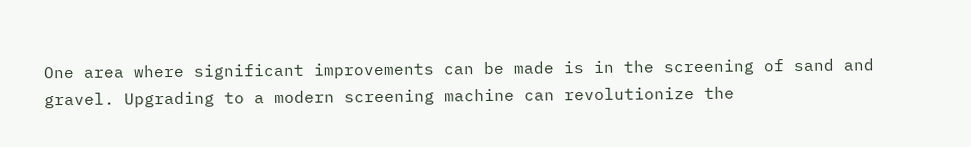One area where significant improvements can be made is in the screening of sand and gravel. Upgrading to a modern screening machine can revolutionize the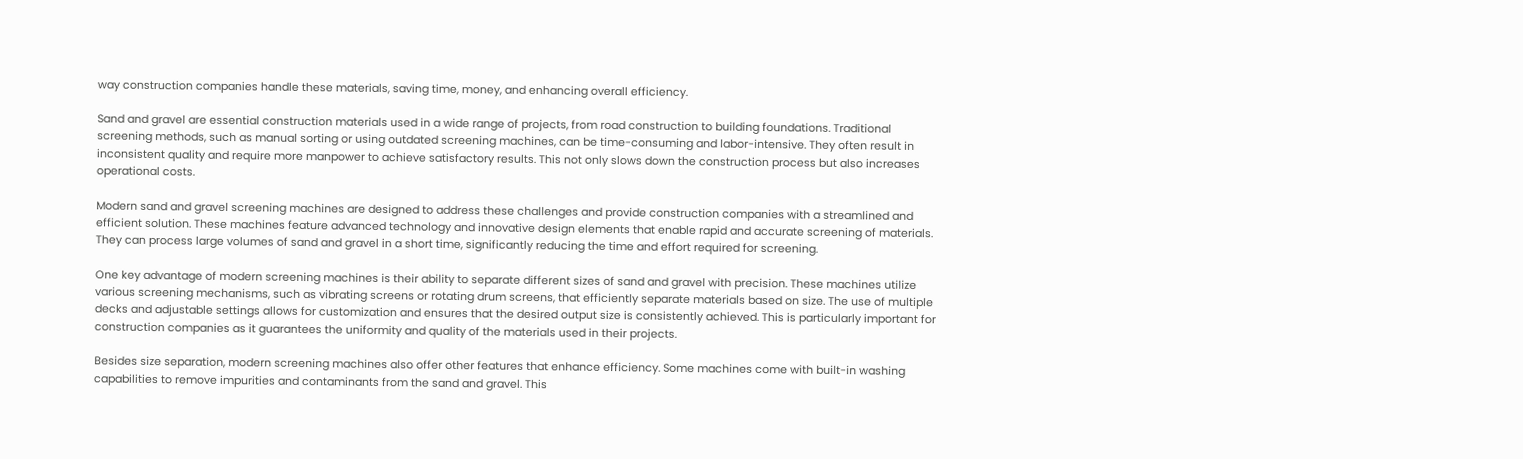way construction companies handle these materials, saving time, money, and enhancing overall efficiency.

Sand and gravel are essential construction materials used in a wide range of projects, from road construction to building foundations. Traditional screening methods, such as manual sorting or using outdated screening machines, can be time-consuming and labor-intensive. They often result in inconsistent quality and require more manpower to achieve satisfactory results. This not only slows down the construction process but also increases operational costs.

Modern sand and gravel screening machines are designed to address these challenges and provide construction companies with a streamlined and efficient solution. These machines feature advanced technology and innovative design elements that enable rapid and accurate screening of materials. They can process large volumes of sand and gravel in a short time, significantly reducing the time and effort required for screening.

One key advantage of modern screening machines is their ability to separate different sizes of sand and gravel with precision. These machines utilize various screening mechanisms, such as vibrating screens or rotating drum screens, that efficiently separate materials based on size. The use of multiple decks and adjustable settings allows for customization and ensures that the desired output size is consistently achieved. This is particularly important for construction companies as it guarantees the uniformity and quality of the materials used in their projects.

Besides size separation, modern screening machines also offer other features that enhance efficiency. Some machines come with built-in washing capabilities to remove impurities and contaminants from the sand and gravel. This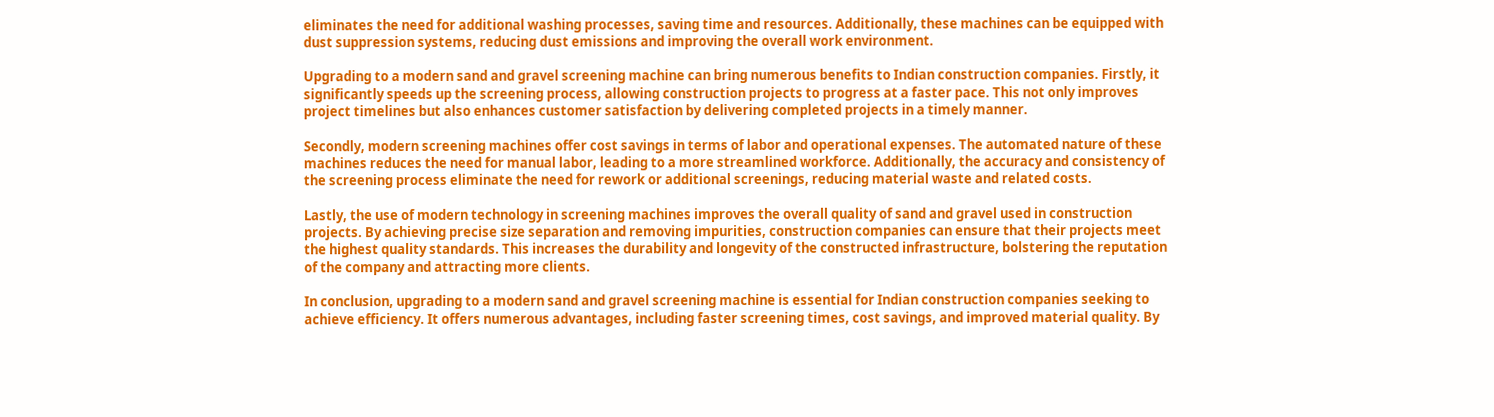eliminates the need for additional washing processes, saving time and resources. Additionally, these machines can be equipped with dust suppression systems, reducing dust emissions and improving the overall work environment.

Upgrading to a modern sand and gravel screening machine can bring numerous benefits to Indian construction companies. Firstly, it significantly speeds up the screening process, allowing construction projects to progress at a faster pace. This not only improves project timelines but also enhances customer satisfaction by delivering completed projects in a timely manner.

Secondly, modern screening machines offer cost savings in terms of labor and operational expenses. The automated nature of these machines reduces the need for manual labor, leading to a more streamlined workforce. Additionally, the accuracy and consistency of the screening process eliminate the need for rework or additional screenings, reducing material waste and related costs.

Lastly, the use of modern technology in screening machines improves the overall quality of sand and gravel used in construction projects. By achieving precise size separation and removing impurities, construction companies can ensure that their projects meet the highest quality standards. This increases the durability and longevity of the constructed infrastructure, bolstering the reputation of the company and attracting more clients.

In conclusion, upgrading to a modern sand and gravel screening machine is essential for Indian construction companies seeking to achieve efficiency. It offers numerous advantages, including faster screening times, cost savings, and improved material quality. By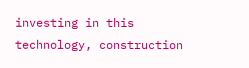investing in this technology, construction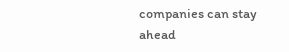companies can stay ahead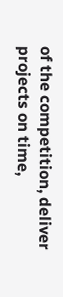of the competition, deliver projects on time,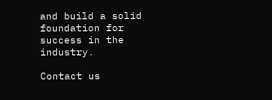and build a solid foundation for success in the industry.

Contact us